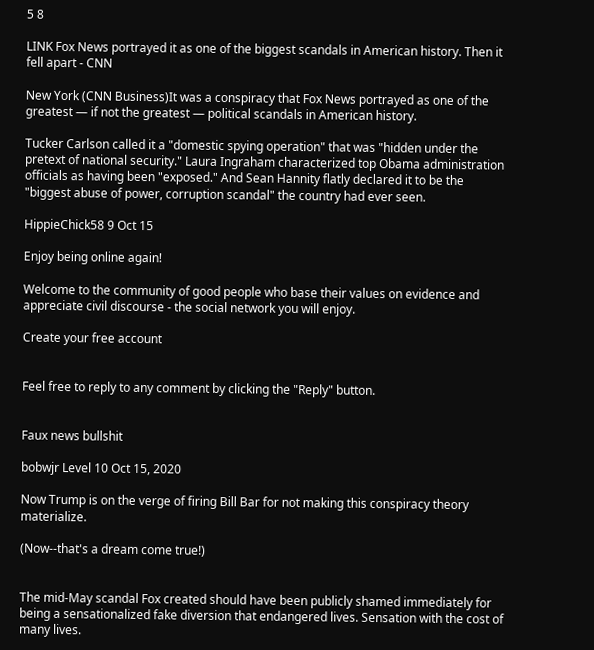5 8

LINK Fox News portrayed it as one of the biggest scandals in American history. Then it fell apart - CNN

New York (CNN Business)It was a conspiracy that Fox News portrayed as one of the greatest — if not the greatest — political scandals in American history.

Tucker Carlson called it a "domestic spying operation" that was "hidden under the pretext of national security." Laura Ingraham characterized top Obama administration officials as having been "exposed." And Sean Hannity flatly declared it to be the "biggest abuse of power, corruption scandal" the country had ever seen.

HippieChick58 9 Oct 15

Enjoy being online again!

Welcome to the community of good people who base their values on evidence and appreciate civil discourse - the social network you will enjoy.

Create your free account


Feel free to reply to any comment by clicking the "Reply" button.


Faux news bullshit

bobwjr Level 10 Oct 15, 2020

Now Trump is on the verge of firing Bill Bar for not making this conspiracy theory materialize.

(Now--that's a dream come true!)


The mid-May scandal Fox created should have been publicly shamed immediately for being a sensationalized fake diversion that endangered lives. Sensation with the cost of many lives.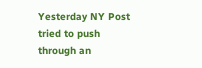Yesterday NY Post tried to push through an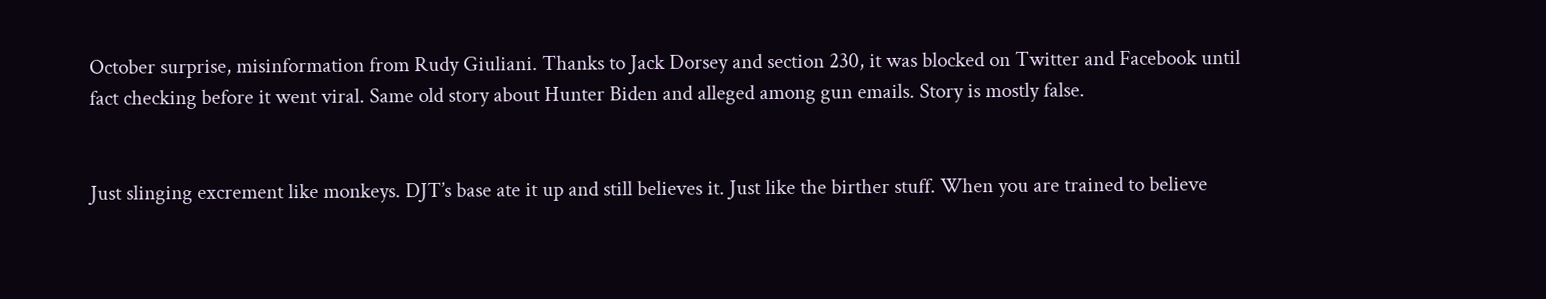October surprise, misinformation from Rudy Giuliani. Thanks to Jack Dorsey and section 230, it was blocked on Twitter and Facebook until fact checking before it went viral. Same old story about Hunter Biden and alleged among gun emails. Story is mostly false.


Just slinging excrement like monkeys. DJT’s base ate it up and still believes it. Just like the birther stuff. When you are trained to believe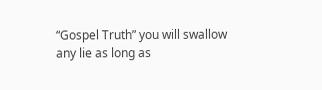“Gospel Truth” you will swallow any lie as long as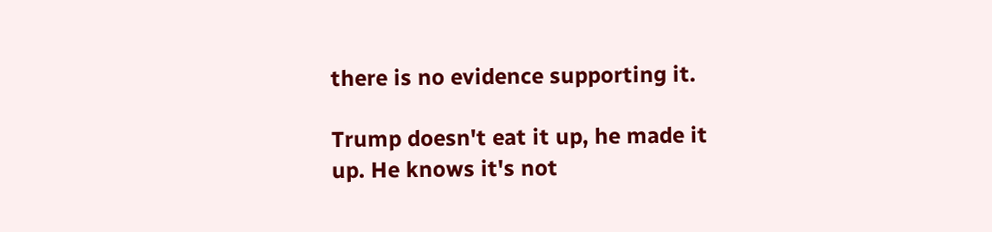there is no evidence supporting it.

Trump doesn't eat it up, he made it up. He knows it's not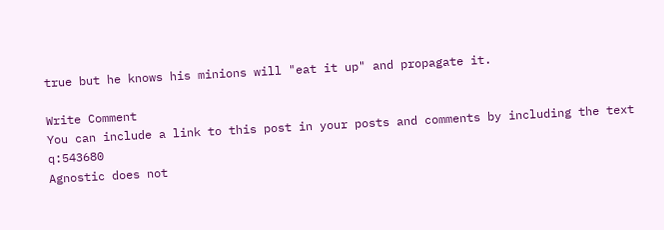true but he knows his minions will "eat it up" and propagate it.

Write Comment
You can include a link to this post in your posts and comments by including the text q:543680
Agnostic does not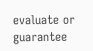evaluate or guarantee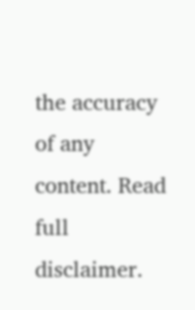the accuracy of any content. Read full disclaimer.